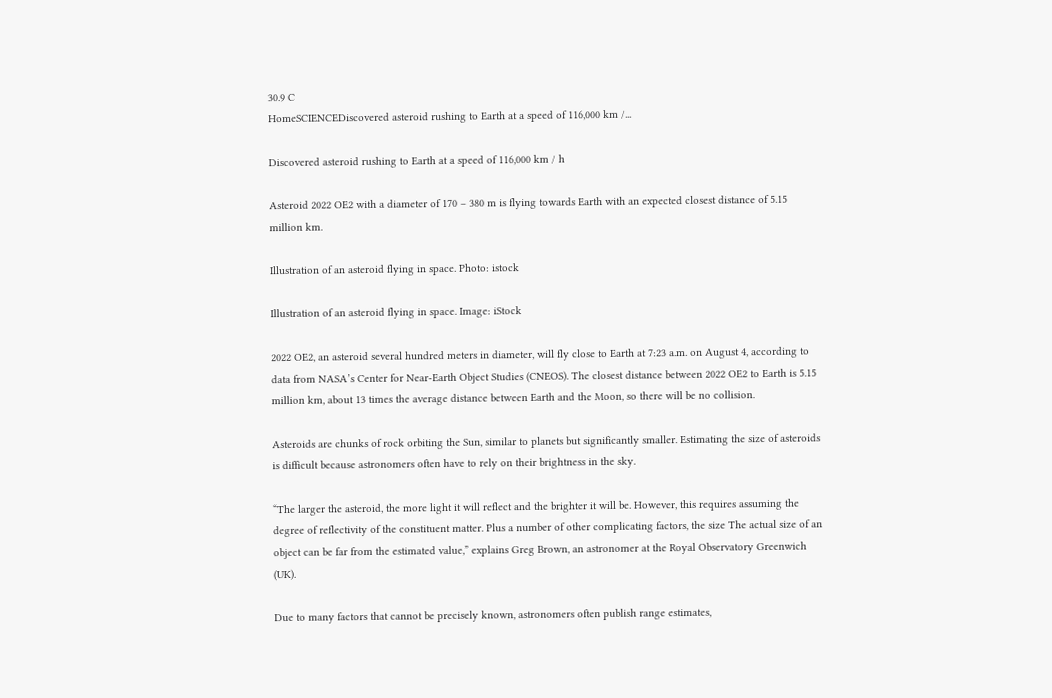30.9 C
HomeSCIENCEDiscovered asteroid rushing to Earth at a speed of 116,000 km /...

Discovered asteroid rushing to Earth at a speed of 116,000 km / h

Asteroid 2022 OE2 with a diameter of 170 – 380 m is flying towards Earth with an expected closest distance of 5.15 million km.

Illustration of an asteroid flying in space. Photo: istock

Illustration of an asteroid flying in space. Image: iStock

2022 OE2, an asteroid several hundred meters in diameter, will fly close to Earth at 7:23 a.m. on August 4, according to data from NASA’s Center for Near-Earth Object Studies (CNEOS). The closest distance between 2022 OE2 to Earth is 5.15 million km, about 13 times the average distance between Earth and the Moon, so there will be no collision.

Asteroids are chunks of rock orbiting the Sun, similar to planets but significantly smaller. Estimating the size of asteroids is difficult because astronomers often have to rely on their brightness in the sky.

“The larger the asteroid, the more light it will reflect and the brighter it will be. However, this requires assuming the degree of reflectivity of the constituent matter. Plus a number of other complicating factors, the size The actual size of an object can be far from the estimated value,” explains Greg Brown, an astronomer at the Royal Observatory Greenwich (UK).

Due to many factors that cannot be precisely known, astronomers often publish range estimates,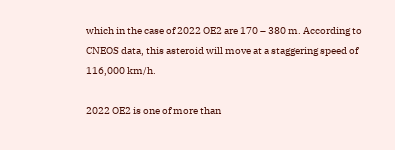which in the case of 2022 OE2 are 170 – 380 m. According to CNEOS data, this asteroid will move at a staggering speed of 116,000 km/h.

2022 OE2 is one of more than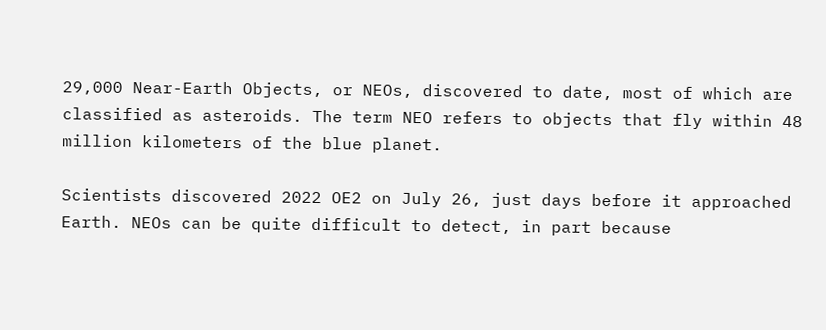29,000 Near-Earth Objects, or NEOs, discovered to date, most of which are classified as asteroids. The term NEO refers to objects that fly within 48 million kilometers of the blue planet.

Scientists discovered 2022 OE2 on July 26, just days before it approached Earth. NEOs can be quite difficult to detect, in part because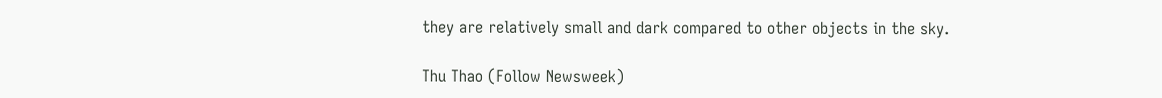they are relatively small and dark compared to other objects in the sky.

Thu Thao (Follow Newsweek)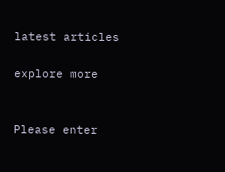latest articles

explore more


Please enter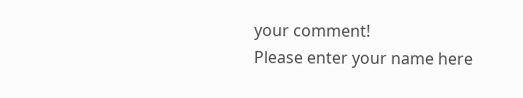your comment!
Please enter your name here